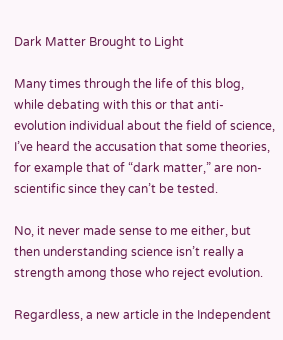Dark Matter Brought to Light

Many times through the life of this blog, while debating with this or that anti-evolution individual about the field of science, I’ve heard the accusation that some theories, for example that of “dark matter,” are non-scientific since they can’t be tested.

No, it never made sense to me either, but then understanding science isn’t really a strength among those who reject evolution.

Regardless, a new article in the Independent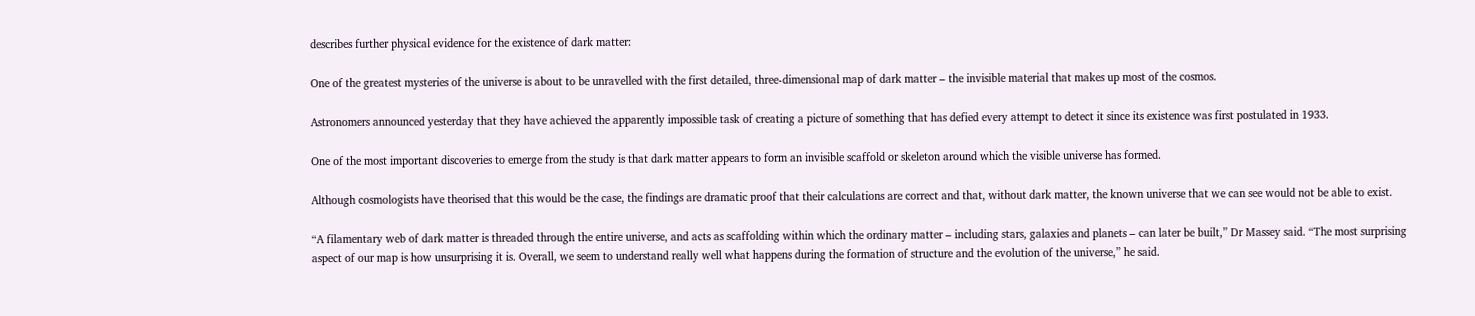describes further physical evidence for the existence of dark matter:

One of the greatest mysteries of the universe is about to be unravelled with the first detailed, three-dimensional map of dark matter – the invisible material that makes up most of the cosmos.

Astronomers announced yesterday that they have achieved the apparently impossible task of creating a picture of something that has defied every attempt to detect it since its existence was first postulated in 1933.

One of the most important discoveries to emerge from the study is that dark matter appears to form an invisible scaffold or skeleton around which the visible universe has formed.

Although cosmologists have theorised that this would be the case, the findings are dramatic proof that their calculations are correct and that, without dark matter, the known universe that we can see would not be able to exist.

“A filamentary web of dark matter is threaded through the entire universe, and acts as scaffolding within which the ordinary matter – including stars, galaxies and planets – can later be built,” Dr Massey said. “The most surprising aspect of our map is how unsurprising it is. Overall, we seem to understand really well what happens during the formation of structure and the evolution of the universe,” he said.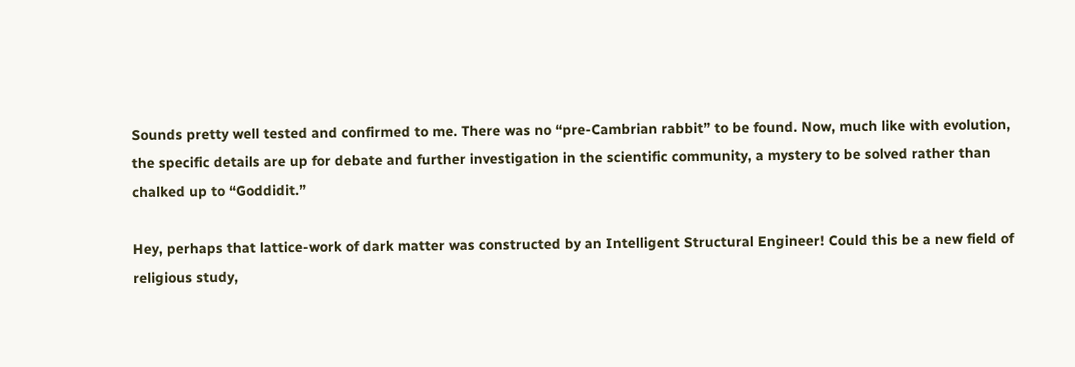Sounds pretty well tested and confirmed to me. There was no “pre-Cambrian rabbit” to be found. Now, much like with evolution, the specific details are up for debate and further investigation in the scientific community, a mystery to be solved rather than chalked up to “Goddidit.”

Hey, perhaps that lattice-work of dark matter was constructed by an Intelligent Structural Engineer! Could this be a new field of religious study,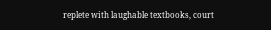replete with laughable textbooks, court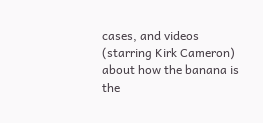cases, and videos (starring Kirk Cameron) about how the banana is the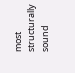most structurally sound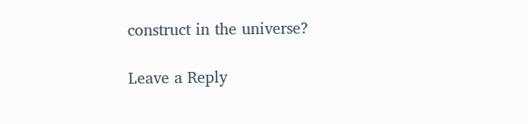construct in the universe?

Leave a Reply